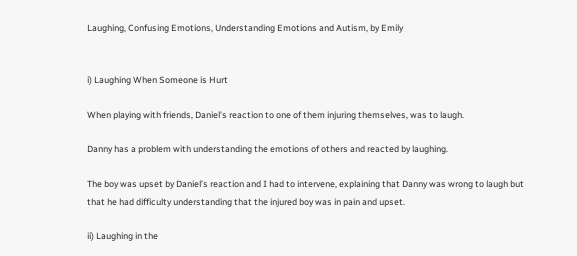Laughing, Confusing Emotions, Understanding Emotions and Autism, by Emily


i) Laughing When Someone is Hurt

When playing with friends, Daniel’s reaction to one of them injuring themselves, was to laugh.

Danny has a problem with understanding the emotions of others and reacted by laughing.

The boy was upset by Daniel’s reaction and I had to intervene, explaining that Danny was wrong to laugh but that he had difficulty understanding that the injured boy was in pain and upset.

ii) Laughing in the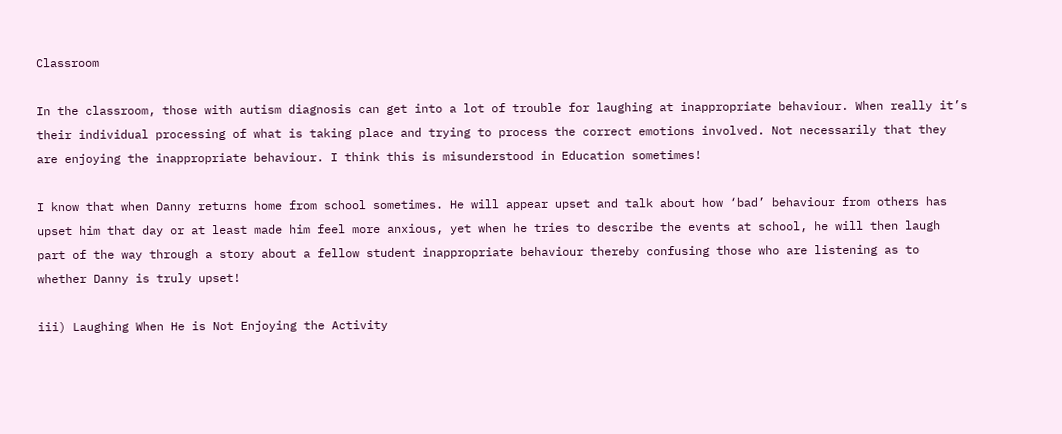Classroom

In the classroom, those with autism diagnosis can get into a lot of trouble for laughing at inappropriate behaviour. When really it’s their individual processing of what is taking place and trying to process the correct emotions involved. Not necessarily that they are enjoying the inappropriate behaviour. I think this is misunderstood in Education sometimes!

I know that when Danny returns home from school sometimes. He will appear upset and talk about how ‘bad’ behaviour from others has upset him that day or at least made him feel more anxious, yet when he tries to describe the events at school, he will then laugh part of the way through a story about a fellow student inappropriate behaviour thereby confusing those who are listening as to whether Danny is truly upset!

iii) Laughing When He is Not Enjoying the Activity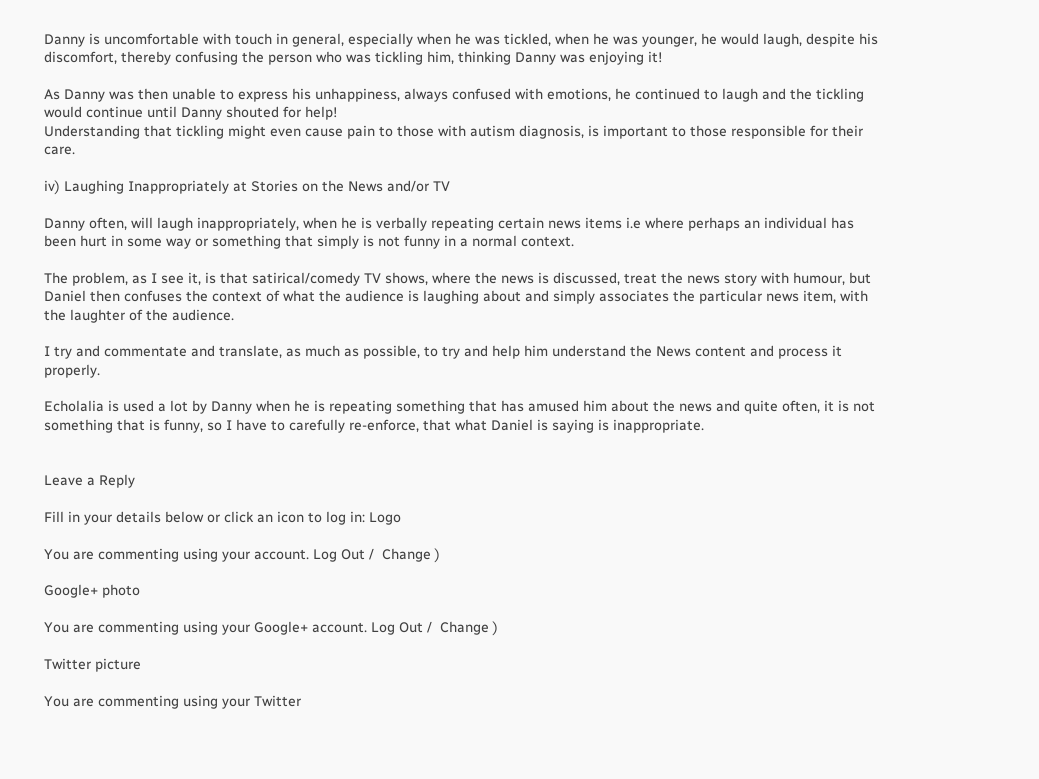Danny is uncomfortable with touch in general, especially when he was tickled, when he was younger, he would laugh, despite his discomfort, thereby confusing the person who was tickling him, thinking Danny was enjoying it!

As Danny was then unable to express his unhappiness, always confused with emotions, he continued to laugh and the tickling would continue until Danny shouted for help!
Understanding that tickling might even cause pain to those with autism diagnosis, is important to those responsible for their care.

iv) Laughing Inappropriately at Stories on the News and/or TV

Danny often, will laugh inappropriately, when he is verbally repeating certain news items i.e where perhaps an individual has been hurt in some way or something that simply is not funny in a normal context.

The problem, as I see it, is that satirical/comedy TV shows, where the news is discussed, treat the news story with humour, but Daniel then confuses the context of what the audience is laughing about and simply associates the particular news item, with the laughter of the audience.

I try and commentate and translate, as much as possible, to try and help him understand the News content and process it properly.

Echolalia is used a lot by Danny when he is repeating something that has amused him about the news and quite often, it is not something that is funny, so I have to carefully re-enforce, that what Daniel is saying is inappropriate.


Leave a Reply

Fill in your details below or click an icon to log in: Logo

You are commenting using your account. Log Out /  Change )

Google+ photo

You are commenting using your Google+ account. Log Out /  Change )

Twitter picture

You are commenting using your Twitter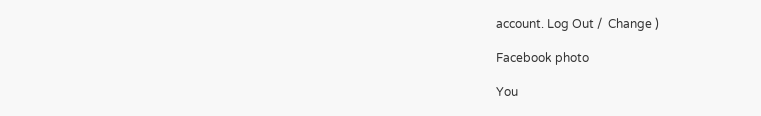account. Log Out /  Change )

Facebook photo

You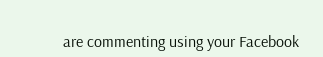are commenting using your Facebook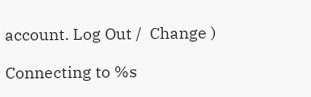account. Log Out /  Change )

Connecting to %s